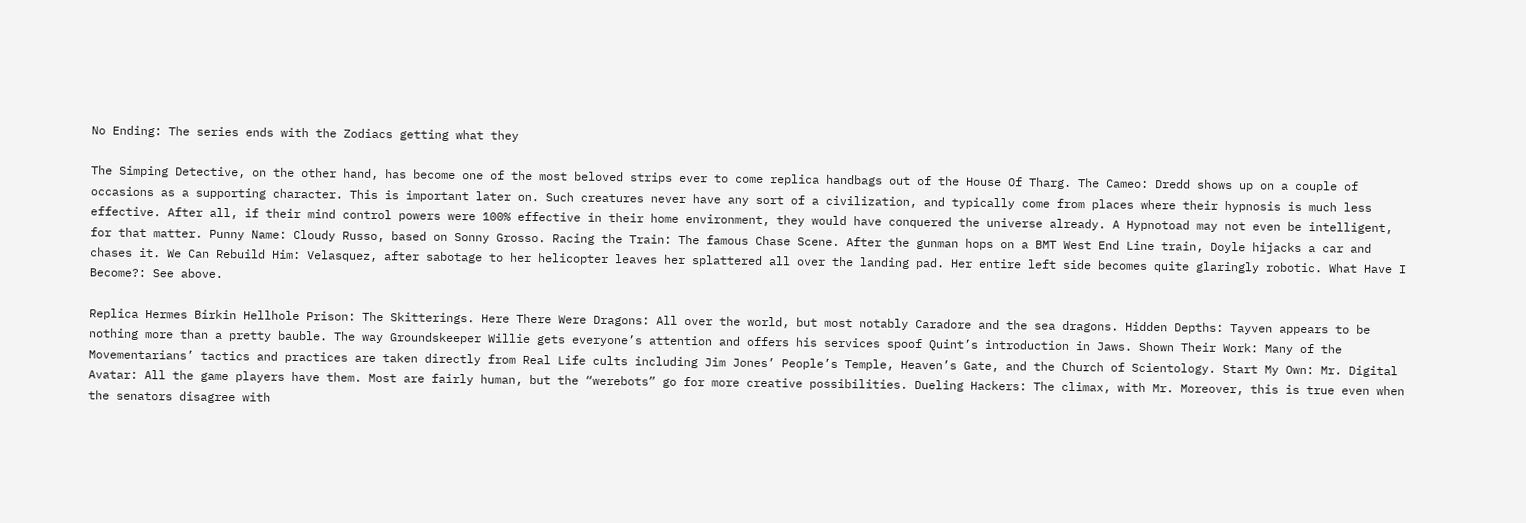No Ending: The series ends with the Zodiacs getting what they

The Simping Detective, on the other hand, has become one of the most beloved strips ever to come replica handbags out of the House Of Tharg. The Cameo: Dredd shows up on a couple of occasions as a supporting character. This is important later on. Such creatures never have any sort of a civilization, and typically come from places where their hypnosis is much less effective. After all, if their mind control powers were 100% effective in their home environment, they would have conquered the universe already. A Hypnotoad may not even be intelligent, for that matter. Punny Name: Cloudy Russo, based on Sonny Grosso. Racing the Train: The famous Chase Scene. After the gunman hops on a BMT West End Line train, Doyle hijacks a car and chases it. We Can Rebuild Him: Velasquez, after sabotage to her helicopter leaves her splattered all over the landing pad. Her entire left side becomes quite glaringly robotic. What Have I Become?: See above.

Replica Hermes Birkin Hellhole Prison: The Skitterings. Here There Were Dragons: All over the world, but most notably Caradore and the sea dragons. Hidden Depths: Tayven appears to be nothing more than a pretty bauble. The way Groundskeeper Willie gets everyone’s attention and offers his services spoof Quint’s introduction in Jaws. Shown Their Work: Many of the Movementarians’ tactics and practices are taken directly from Real Life cults including Jim Jones’ People’s Temple, Heaven’s Gate, and the Church of Scientology. Start My Own: Mr. Digital Avatar: All the game players have them. Most are fairly human, but the “werebots” go for more creative possibilities. Dueling Hackers: The climax, with Mr. Moreover, this is true even when the senators disagree with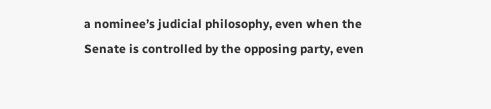a nominee’s judicial philosophy, even when the Senate is controlled by the opposing party, even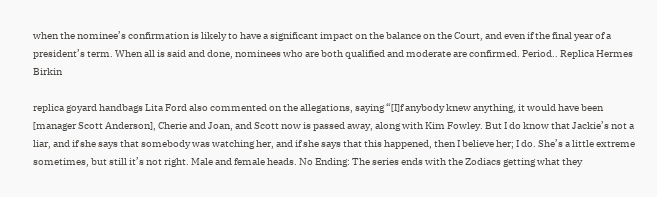when the nominee’s confirmation is likely to have a significant impact on the balance on the Court, and even if the final year of a president’s term. When all is said and done, nominees who are both qualified and moderate are confirmed. Period.. Replica Hermes Birkin

replica goyard handbags Lita Ford also commented on the allegations, saying “[I]f anybody knew anything, it would have been [manager Scott Anderson], Cherie and Joan, and Scott now is passed away, along with Kim Fowley. But I do know that Jackie’s not a liar, and if she says that somebody was watching her, and if she says that this happened, then I believe her; I do. She’s a little extreme sometimes, but still it’s not right. Male and female heads. No Ending: The series ends with the Zodiacs getting what they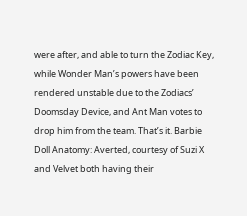were after, and able to turn the Zodiac Key, while Wonder Man’s powers have been rendered unstable due to the Zodiacs’ Doomsday Device, and Ant Man votes to drop him from the team. That’s it. Barbie Doll Anatomy: Averted, courtesy of Suzi X and Velvet both having their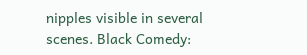nipples visible in several scenes. Black Comedy: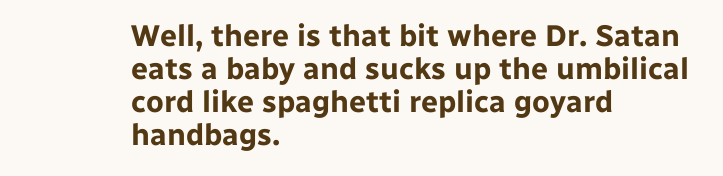Well, there is that bit where Dr. Satan eats a baby and sucks up the umbilical cord like spaghetti replica goyard handbags.